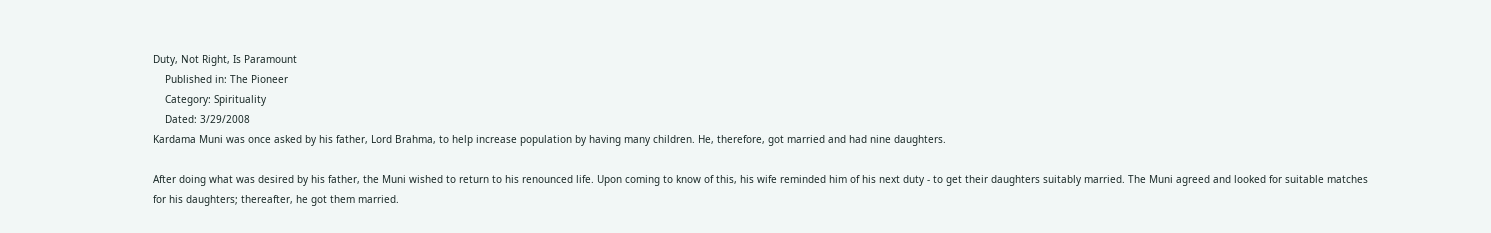Duty, Not Right, Is Paramount
    Published in: The Pioneer
    Category: Spirituality
    Dated: 3/29/2008
Kardama Muni was once asked by his father, Lord Brahma, to help increase population by having many children. He, therefore, got married and had nine daughters.

After doing what was desired by his father, the Muni wished to return to his renounced life. Upon coming to know of this, his wife reminded him of his next duty - to get their daughters suitably married. The Muni agreed and looked for suitable matches for his daughters; thereafter, he got them married.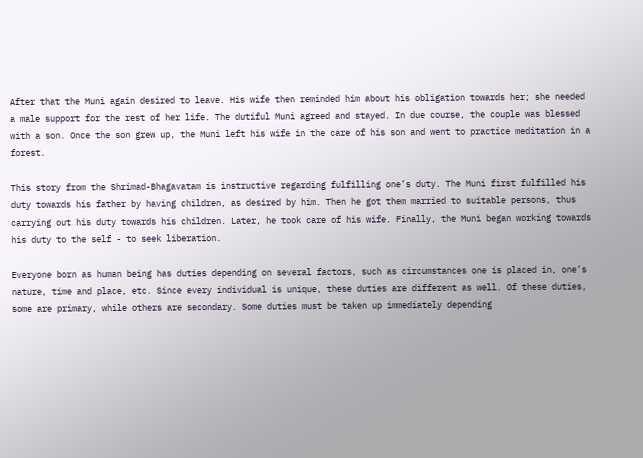After that the Muni again desired to leave. His wife then reminded him about his obligation towards her; she needed a male support for the rest of her life. The dutiful Muni agreed and stayed. In due course, the couple was blessed with a son. Once the son grew up, the Muni left his wife in the care of his son and went to practice meditation in a forest.

This story from the Shrimad-Bhagavatam is instructive regarding fulfilling one’s duty. The Muni first fulfilled his duty towards his father by having children, as desired by him. Then he got them married to suitable persons, thus carrying out his duty towards his children. Later, he took care of his wife. Finally, the Muni began working towards his duty to the self - to seek liberation.

Everyone born as human being has duties depending on several factors, such as circumstances one is placed in, one’s nature, time and place, etc. Since every individual is unique, these duties are different as well. Of these duties, some are primary, while others are secondary. Some duties must be taken up immediately depending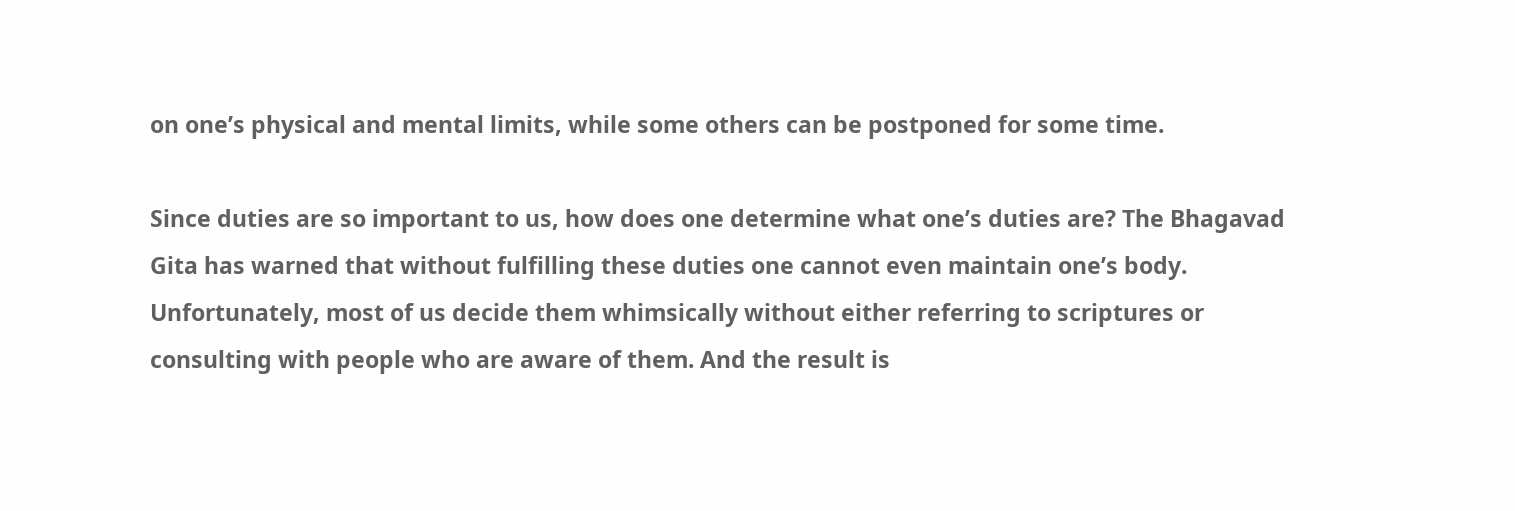on one’s physical and mental limits, while some others can be postponed for some time.

Since duties are so important to us, how does one determine what one’s duties are? The Bhagavad Gita has warned that without fulfilling these duties one cannot even maintain one’s body. Unfortunately, most of us decide them whimsically without either referring to scriptures or consulting with people who are aware of them. And the result is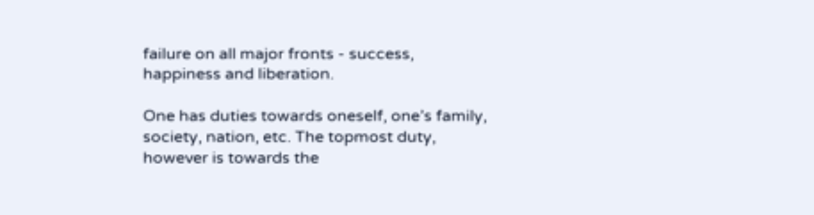failure on all major fronts - success, happiness and liberation.

One has duties towards oneself, one’s family, society, nation, etc. The topmost duty, however is towards the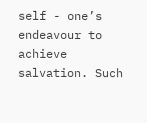self - one’s endeavour to achieve salvation. Such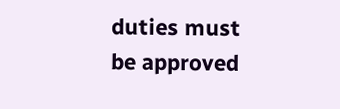duties must be approved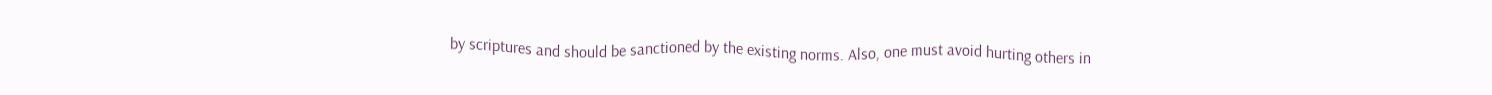by scriptures and should be sanctioned by the existing norms. Also, one must avoid hurting others in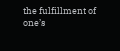the fulfillment of one’s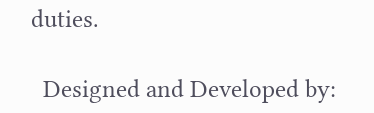duties.

  Designed and Developed by: